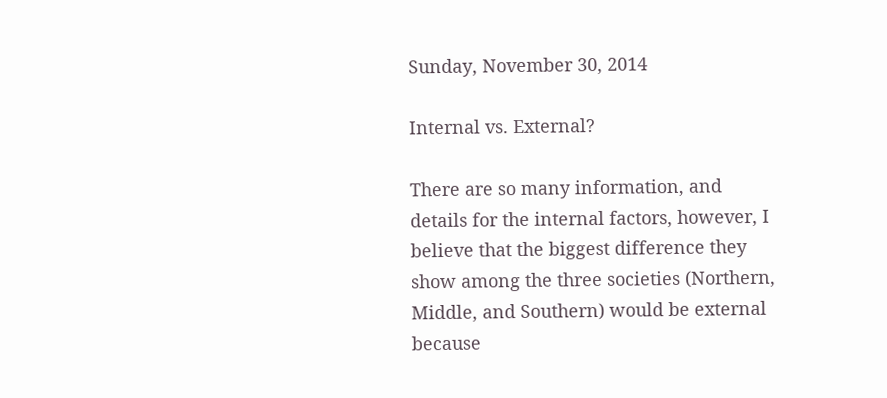Sunday, November 30, 2014

Internal vs. External?

There are so many information, and details for the internal factors, however, I believe that the biggest difference they show among the three societies (Northern, Middle, and Southern) would be external because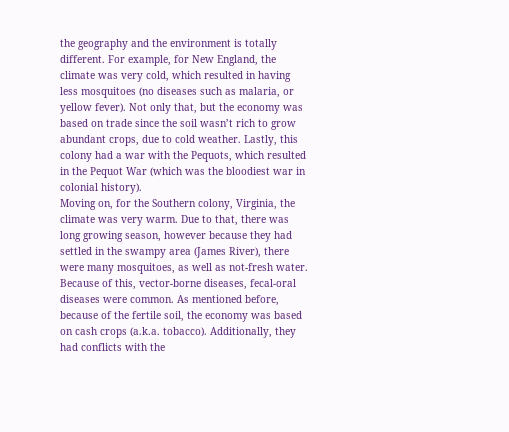the geography and the environment is totally different. For example, for New England, the climate was very cold, which resulted in having less mosquitoes (no diseases such as malaria, or yellow fever). Not only that, but the economy was based on trade since the soil wasn’t rich to grow abundant crops, due to cold weather. Lastly, this colony had a war with the Pequots, which resulted in the Pequot War (which was the bloodiest war in colonial history).
Moving on, for the Southern colony, Virginia, the climate was very warm. Due to that, there was long growing season, however because they had settled in the swampy area (James River), there were many mosquitoes, as well as not-fresh water. Because of this, vector-borne diseases, fecal-oral diseases were common. As mentioned before, because of the fertile soil, the economy was based on cash crops (a.k.a. tobacco). Additionally, they had conflicts with the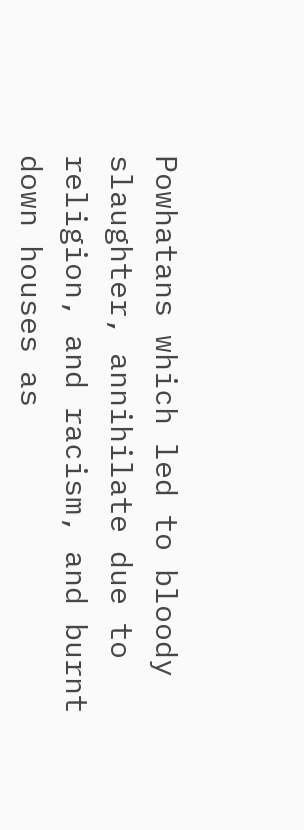Powhatans which led to bloody slaughter, annihilate due to religion, and racism, and burnt down houses as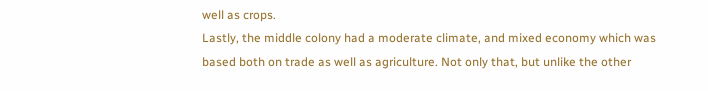well as crops.
Lastly, the middle colony had a moderate climate, and mixed economy which was based both on trade as well as agriculture. Not only that, but unlike the other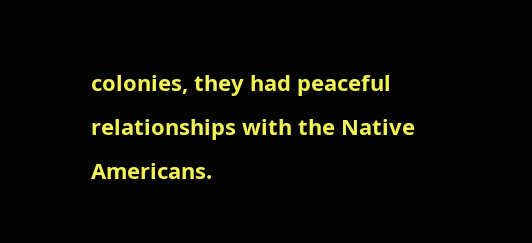colonies, they had peaceful relationships with the Native Americans.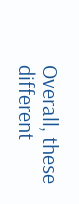Overall, these different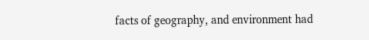facts of geography, and environment had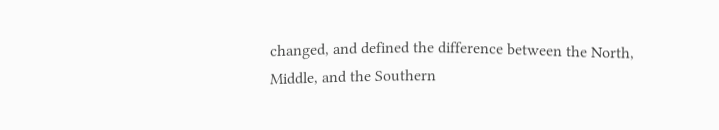changed, and defined the difference between the North, Middle, and the Southern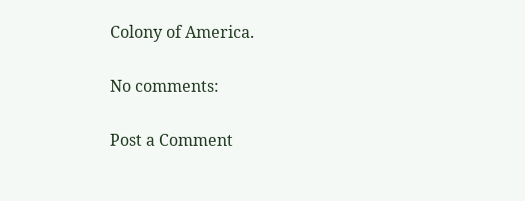Colony of America.

No comments:

Post a Comment